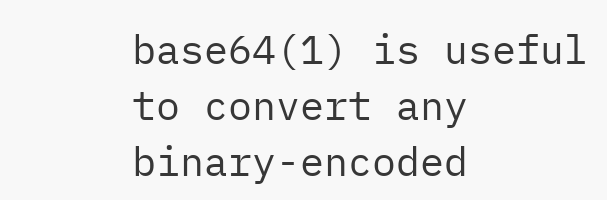base64(1) is useful to convert any binary-encoded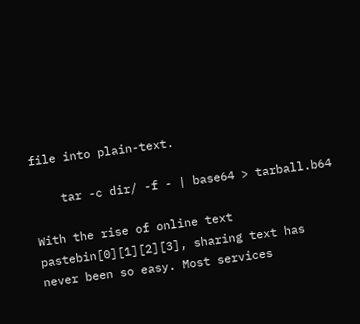file into plain-text.

    tar -c dir/ -f - | base64 > tarball.b64

With the rise of online text pastebin[0][1][2][3], sharing text has
never been so easy. Most services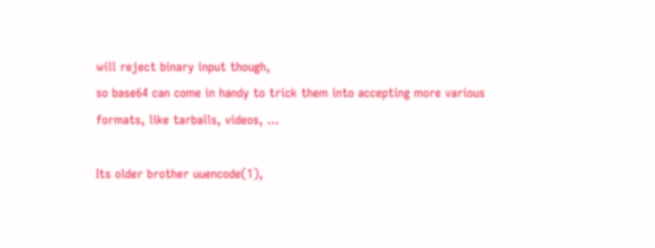will reject binary input though,
so base64 can come in handy to trick them into accepting more various
formats, like tarballs, videos, …

Its older brother uuencode(1),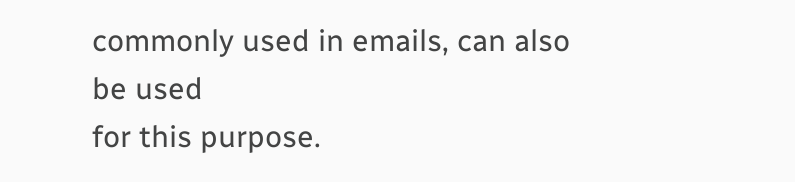commonly used in emails, can also be used
for this purpose.